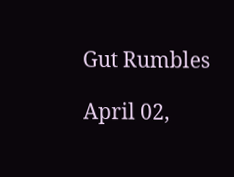Gut Rumbles

April 02,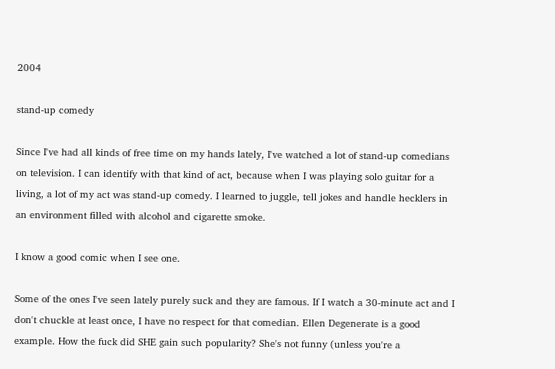2004

stand-up comedy

Since I've had all kinds of free time on my hands lately, I've watched a lot of stand-up comedians on television. I can identify with that kind of act, because when I was playing solo guitar for a living, a lot of my act was stand-up comedy. I learned to juggle, tell jokes and handle hecklers in an environment filled with alcohol and cigarette smoke.

I know a good comic when I see one.

Some of the ones I've seen lately purely suck and they are famous. If I watch a 30-minute act and I don't chuckle at least once, I have no respect for that comedian. Ellen Degenerate is a good example. How the fuck did SHE gain such popularity? She's not funny (unless you're a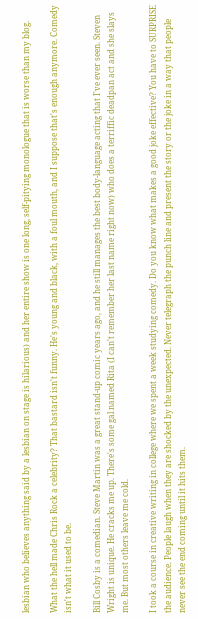lesbian who believes anything said by a lesbian on stage is hilarious) and her entire show is one long, self-pitying monologue that is worse than my blog.

What the hell made Chris Rock a celebrity? That bastard isn't funny. He's young and black, with a foul mouth, and I suppose that's enough anymore. Comedy isn't what it used to be.

Bill Cosby is a comedian. Steve Martin was a great stand-up comic years ago, and he still manages the best body-language acting that I've ever seen. Steven Wright is unique. He cracks me up. There's some gal named Rita (I can't remember her last name right now) who does a terriffic deadpan act and she slays me. But most others leave me cold.

I took a course in creative writing in college where we spent a week studying comedy. Do you know what makes a good joke effective? You have to SURPRISE the audience. People laugh when they are shocked by the unexpected. Never telegraph the punch line and present the story or the joke in a way that people never see the end coming until it hits them.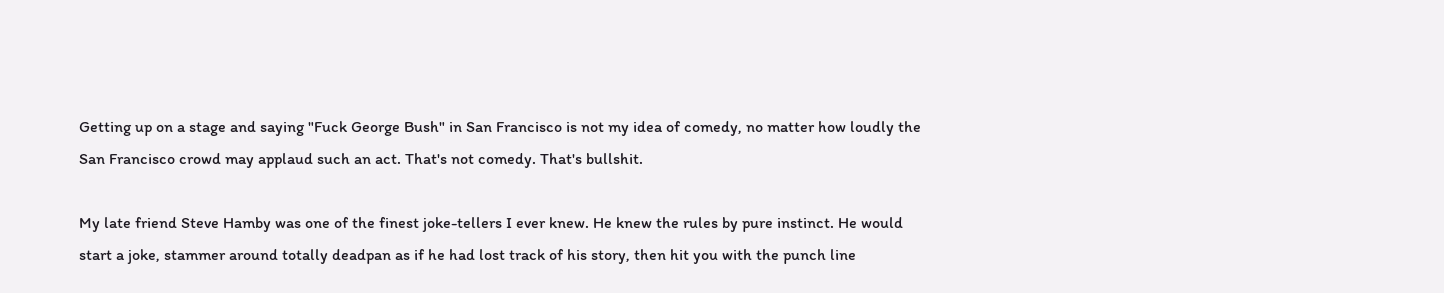Getting up on a stage and saying "Fuck George Bush" in San Francisco is not my idea of comedy, no matter how loudly the San Francisco crowd may applaud such an act. That's not comedy. That's bullshit.

My late friend Steve Hamby was one of the finest joke-tellers I ever knew. He knew the rules by pure instinct. He would start a joke, stammer around totally deadpan as if he had lost track of his story, then hit you with the punch line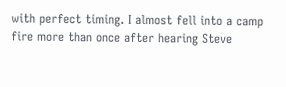with perfect timing. I almost fell into a camp fire more than once after hearing Steve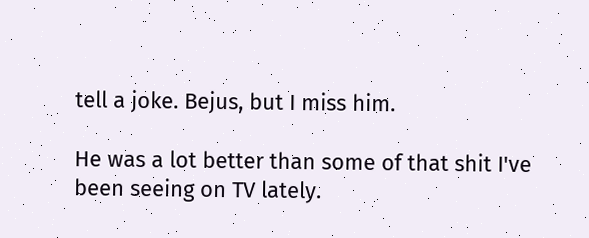tell a joke. Bejus, but I miss him.

He was a lot better than some of that shit I've been seeing on TV lately.